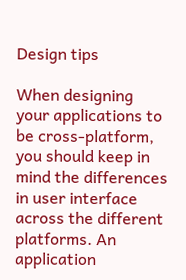Design tips

When designing your applications to be cross-platform, you should keep in mind the differences in user interface across the different platforms. An application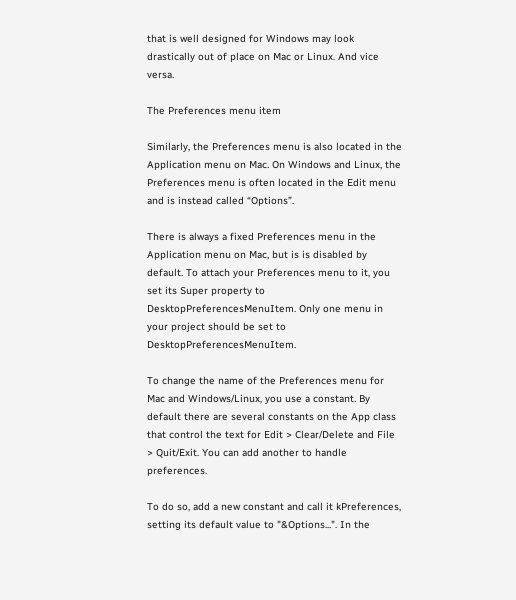that is well designed for Windows may look drastically out of place on Mac or Linux. And vice versa.

The Preferences menu item

Similarly, the Preferences menu is also located in the Application menu on Mac. On Windows and Linux, the Preferences menu is often located in the Edit menu and is instead called “Options”.

There is always a fixed Preferences menu in the Application menu on Mac, but is is disabled by default. To attach your Preferences menu to it, you set its Super property to DesktopPreferencesMenuItem. Only one menu in your project should be set to DesktopPreferencesMenuItem.

To change the name of the Preferences menu for Mac and Windows/Linux, you use a constant. By default there are several constants on the App class that control the text for Edit > Clear/Delete and File > Quit/Exit. You can add another to handle preferences.

To do so, add a new constant and call it kPreferences, setting its default value to "&Options...". In the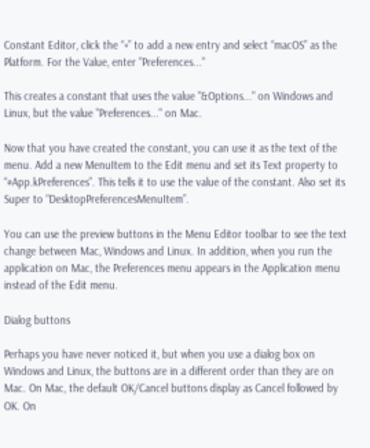Constant Editor, click the “+” to add a new entry and select “macOS” as the Platform. For the Value, enter "Preferences..."

This creates a constant that uses the value "&Options..." on Windows and Linux, but the value "Preferences..." on Mac.

Now that you have created the constant, you can use it as the text of the menu. Add a new MenuItem to the Edit menu and set its Text property to “#App.kPreferences”. This tells it to use the value of the constant. Also set its Super to “DesktopPreferencesMenuItem”.

You can use the preview buttons in the Menu Editor toolbar to see the text change between Mac, Windows and Linux. In addition, when you run the application on Mac, the Preferences menu appears in the Application menu instead of the Edit menu.

Dialog buttons

Perhaps you have never noticed it, but when you use a dialog box on Windows and Linux, the buttons are in a different order than they are on Mac. On Mac, the default OK/Cancel buttons display as Cancel followed by OK. On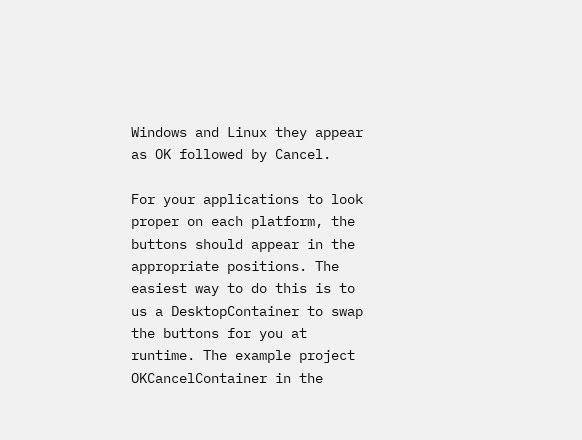Windows and Linux they appear as OK followed by Cancel.

For your applications to look proper on each platform, the buttons should appear in the appropriate positions. The easiest way to do this is to us a DesktopContainer to swap the buttons for you at runtime. The example project OKCancelContainer in the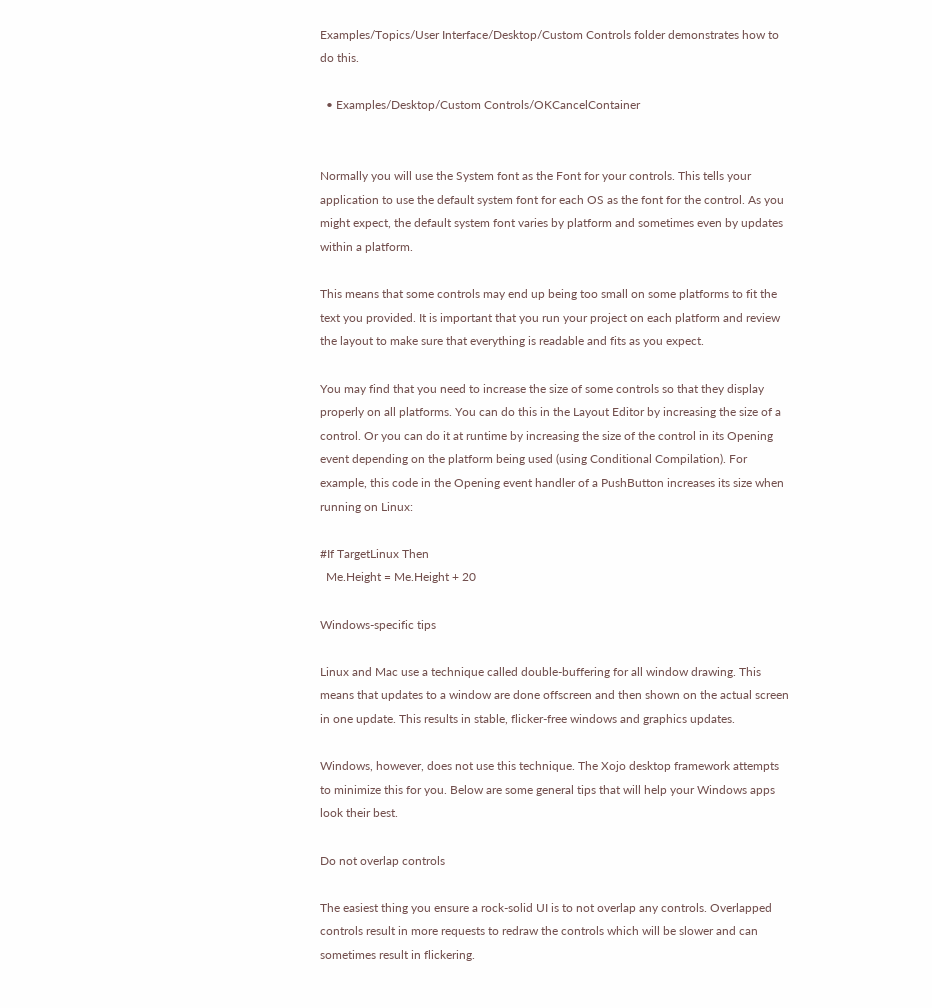Examples/Topics/User Interface/Desktop/Custom Controls folder demonstrates how to do this.

  • Examples/Desktop/Custom Controls/OKCancelContainer


Normally you will use the System font as the Font for your controls. This tells your application to use the default system font for each OS as the font for the control. As you might expect, the default system font varies by platform and sometimes even by updates within a platform.

This means that some controls may end up being too small on some platforms to fit the text you provided. It is important that you run your project on each platform and review the layout to make sure that everything is readable and fits as you expect.

You may find that you need to increase the size of some controls so that they display properly on all platforms. You can do this in the Layout Editor by increasing the size of a control. Or you can do it at runtime by increasing the size of the control in its Opening event depending on the platform being used (using Conditional Compilation). For example, this code in the Opening event handler of a PushButton increases its size when running on Linux:

#If TargetLinux Then
  Me.Height = Me.Height + 20

Windows-specific tips

Linux and Mac use a technique called double-buffering for all window drawing. This means that updates to a window are done offscreen and then shown on the actual screen in one update. This results in stable, flicker-free windows and graphics updates.

Windows, however, does not use this technique. The Xojo desktop framework attempts to minimize this for you. Below are some general tips that will help your Windows apps look their best.

Do not overlap controls

The easiest thing you ensure a rock-solid UI is to not overlap any controls. Overlapped controls result in more requests to redraw the controls which will be slower and can sometimes result in flickering.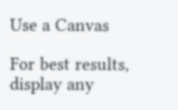Use a Canvas

For best results, display any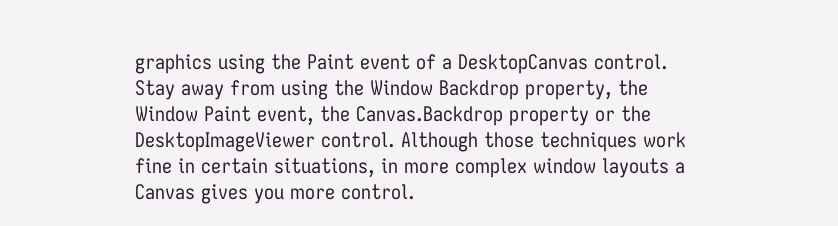graphics using the Paint event of a DesktopCanvas control. Stay away from using the Window Backdrop property, the Window Paint event, the Canvas.Backdrop property or the DesktopImageViewer control. Although those techniques work fine in certain situations, in more complex window layouts a Canvas gives you more control.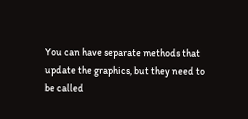You can have separate methods that update the graphics, but they need to be called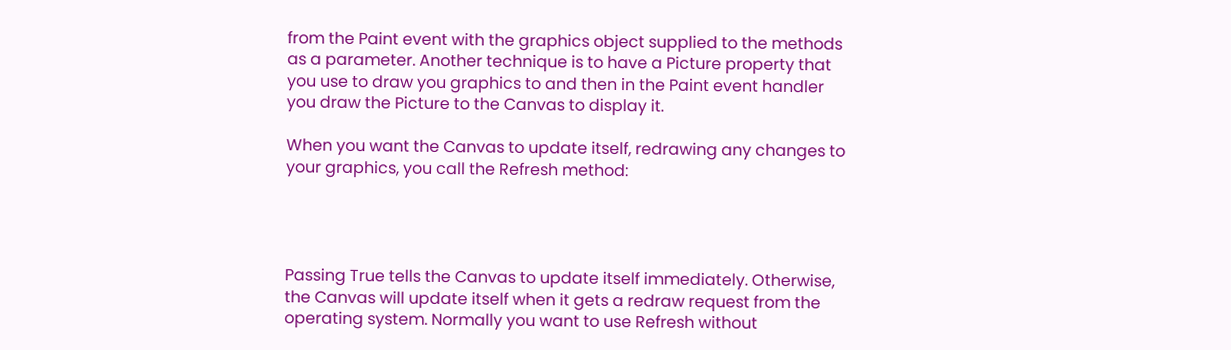from the Paint event with the graphics object supplied to the methods as a parameter. Another technique is to have a Picture property that you use to draw you graphics to and then in the Paint event handler you draw the Picture to the Canvas to display it.

When you want the Canvas to update itself, redrawing any changes to your graphics, you call the Refresh method:




Passing True tells the Canvas to update itself immediately. Otherwise, the Canvas will update itself when it gets a redraw request from the operating system. Normally you want to use Refresh without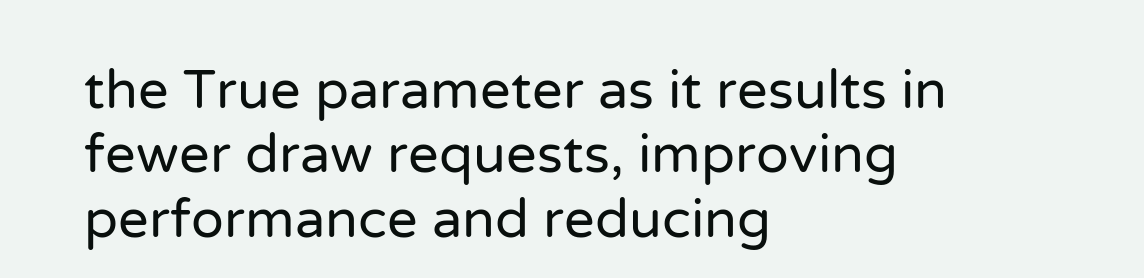the True parameter as it results in fewer draw requests, improving performance and reducing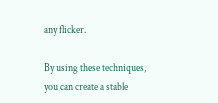any flicker.

By using these techniques, you can create a stable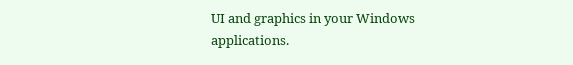UI and graphics in your Windows applications.